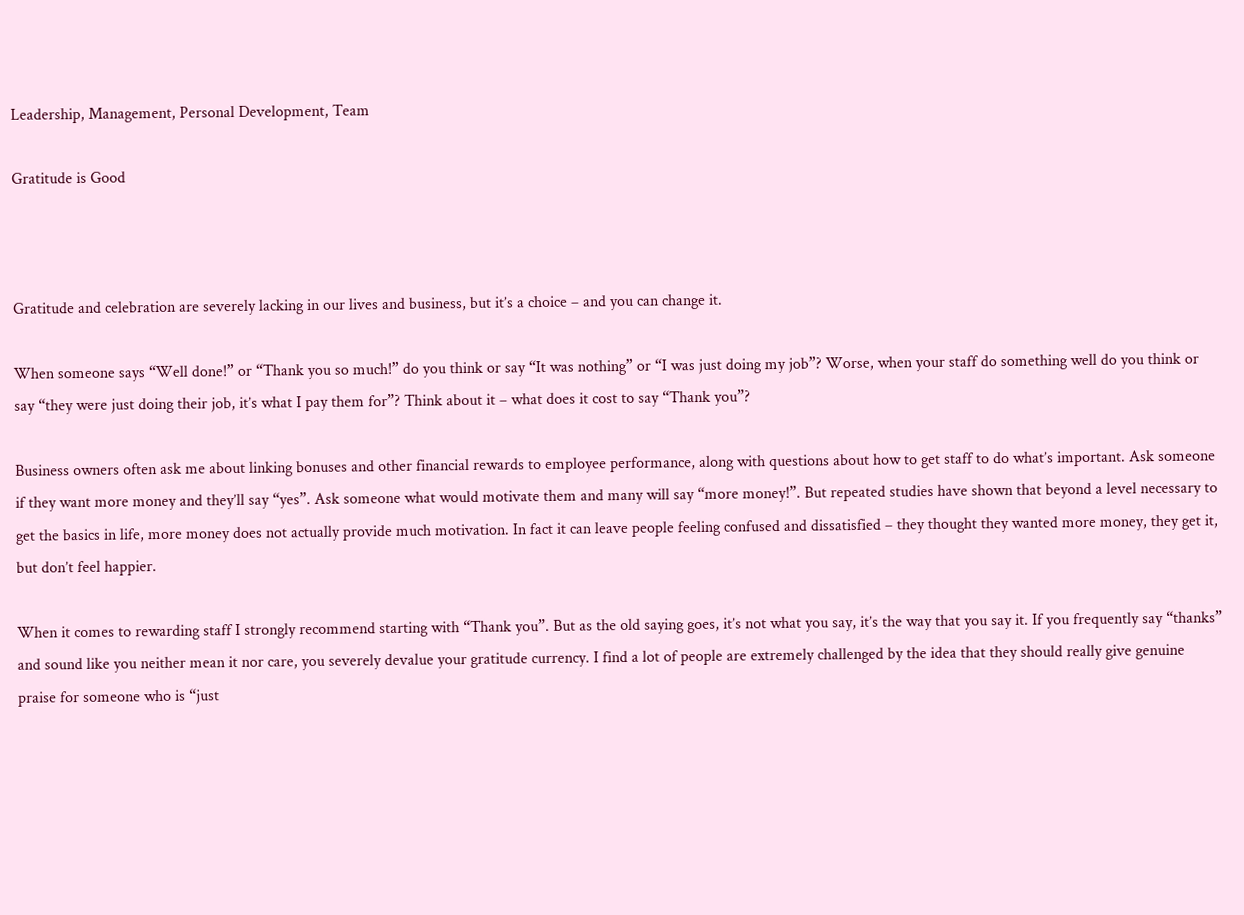Leadership, Management, Personal Development, Team

Gratitude is Good



Gratitude and celebration are severely lacking in our lives and business, but it’s a choice – and you can change it.

When someone says “Well done!” or “Thank you so much!” do you think or say “It was nothing” or “I was just doing my job”? Worse, when your staff do something well do you think or say “they were just doing their job, it’s what I pay them for”? Think about it – what does it cost to say “Thank you”?

Business owners often ask me about linking bonuses and other financial rewards to employee performance, along with questions about how to get staff to do what’s important. Ask someone if they want more money and they’ll say “yes”. Ask someone what would motivate them and many will say “more money!”. But repeated studies have shown that beyond a level necessary to get the basics in life, more money does not actually provide much motivation. In fact it can leave people feeling confused and dissatisfied – they thought they wanted more money, they get it, but don’t feel happier.

When it comes to rewarding staff I strongly recommend starting with “Thank you”. But as the old saying goes, it’s not what you say, it’s the way that you say it. If you frequently say “thanks” and sound like you neither mean it nor care, you severely devalue your gratitude currency. I find a lot of people are extremely challenged by the idea that they should really give genuine praise for someone who is “just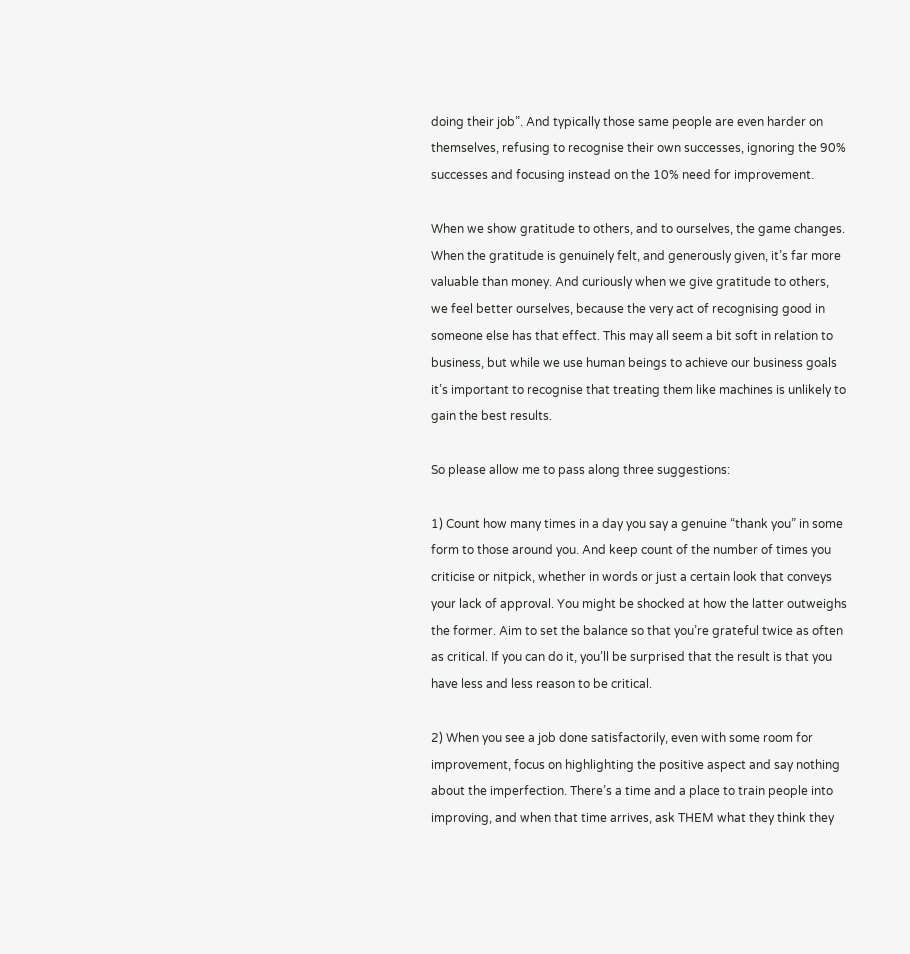doing their job”. And typically those same people are even harder on themselves, refusing to recognise their own successes, ignoring the 90% successes and focusing instead on the 10% need for improvement.

When we show gratitude to others, and to ourselves, the game changes. When the gratitude is genuinely felt, and generously given, it’s far more valuable than money. And curiously when we give gratitude to others, we feel better ourselves, because the very act of recognising good in someone else has that effect. This may all seem a bit soft in relation to business, but while we use human beings to achieve our business goals it’s important to recognise that treating them like machines is unlikely to gain the best results.

So please allow me to pass along three suggestions:

1) Count how many times in a day you say a genuine “thank you” in some form to those around you. And keep count of the number of times you criticise or nitpick, whether in words or just a certain look that conveys your lack of approval. You might be shocked at how the latter outweighs the former. Aim to set the balance so that you’re grateful twice as often as critical. If you can do it, you’ll be surprised that the result is that you have less and less reason to be critical.

2) When you see a job done satisfactorily, even with some room for improvement, focus on highlighting the positive aspect and say nothing about the imperfection. There’s a time and a place to train people into improving, and when that time arrives, ask THEM what they think they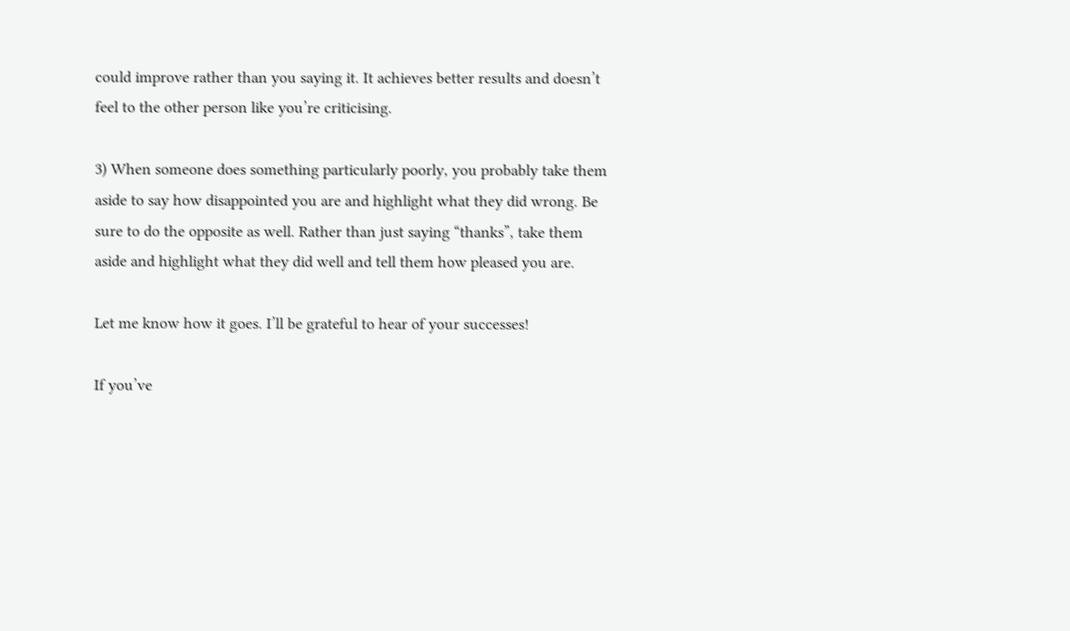could improve rather than you saying it. It achieves better results and doesn’t feel to the other person like you’re criticising.

3) When someone does something particularly poorly, you probably take them aside to say how disappointed you are and highlight what they did wrong. Be sure to do the opposite as well. Rather than just saying “thanks”, take them aside and highlight what they did well and tell them how pleased you are.

Let me know how it goes. I’ll be grateful to hear of your successes!

If you’ve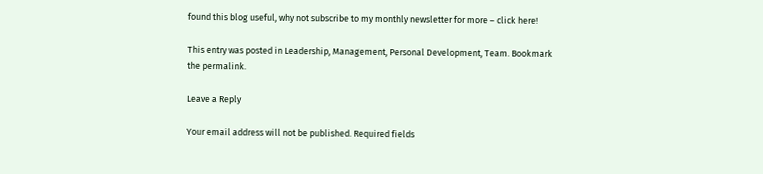found this blog useful, why not subscribe to my monthly newsletter for more – click here!

This entry was posted in Leadership, Management, Personal Development, Team. Bookmark the permalink.

Leave a Reply

Your email address will not be published. Required fields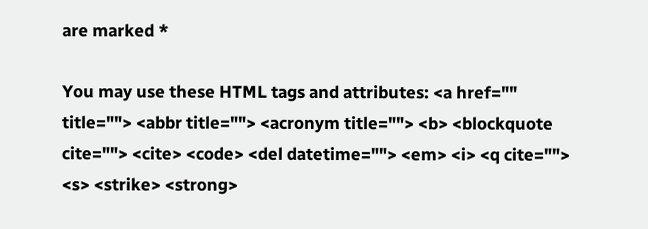are marked *

You may use these HTML tags and attributes: <a href="" title=""> <abbr title=""> <acronym title=""> <b> <blockquote cite=""> <cite> <code> <del datetime=""> <em> <i> <q cite=""> <s> <strike> <strong>